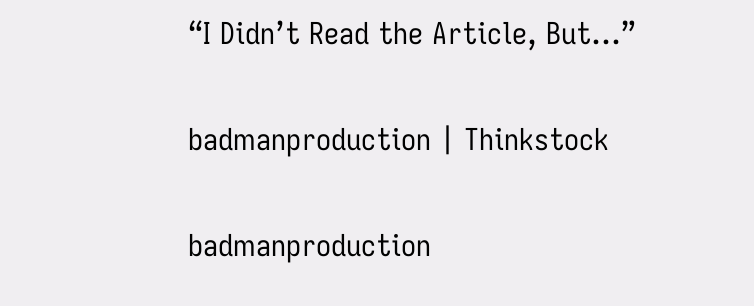“I Didn’t Read the Article, But…”

badmanproduction | Thinkstock

badmanproduction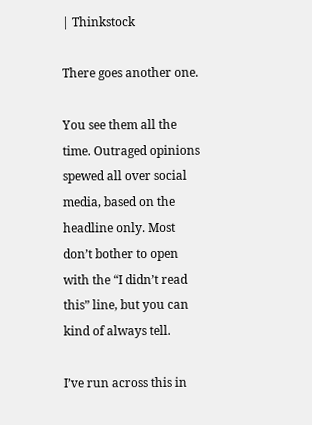| Thinkstock

There goes another one.

You see them all the time. Outraged opinions spewed all over social media, based on the headline only. Most don’t bother to open with the “I didn’t read this” line, but you can kind of always tell.

I’ve run across this in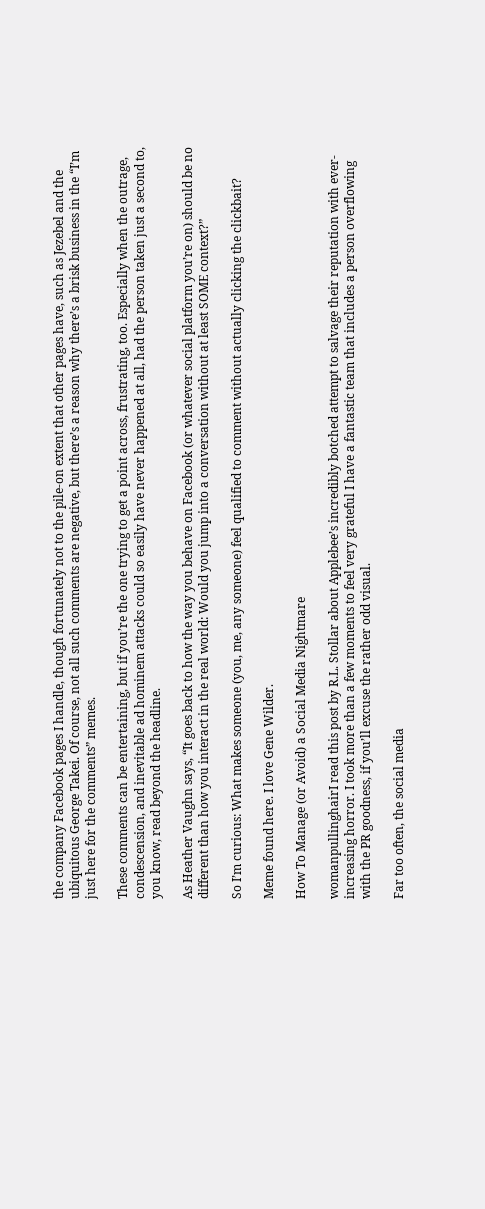the company Facebook pages I handle, though fortunately not to the pile-on extent that other pages have, such as Jezebel and the ubiquitous George Takei. Of course, not all such comments are negative, but there’s a reason why there’s a brisk business in the “I’m just here for the comments” memes.

These comments can be entertaining, but if you’re the one trying to get a point across, frustrating, too. Especially when the outrage, condescension, and inevitable ad hominem attacks could so easily have never happened at all, had the person taken just a second to, you know, read beyond the headline.

As Heather Vaughn says, “It goes back to how the way you behave on Facebook (or whatever social platform you’re on) should be no different than how you interact in the real world: Would you jump into a conversation without at least SOME context?”

So I’m curious: What makes someone (you, me, any someone) feel qualified to comment without actually clicking the clickbait?

Meme found here. I love Gene Wilder.

How To Manage (or Avoid) a Social Media Nightmare

womanpullinghairI read this post by R.L. Stollar about Applebee’s incredibly botched attempt to salvage their reputation with ever-increasing horror. I took more than a few moments to feel very grateful I have a fantastic team that includes a person overflowing with the PR goodness, if you’ll excuse the rather odd visual.

Far too often, the social media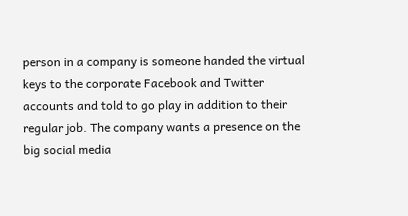person in a company is someone handed the virtual keys to the corporate Facebook and Twitter accounts and told to go play in addition to their regular job. The company wants a presence on the big social media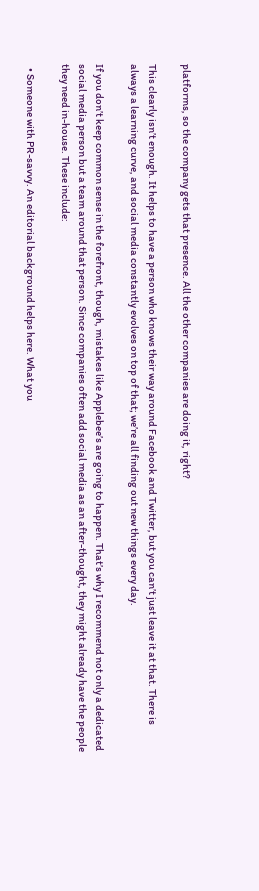platforms, so the company gets that presence. All the other companies are doing it, right?

This clearly isn’t enough. It helps to have a person who knows their way around Facebook and Twitter, but you can’t just leave it at that. There is always a learning curve, and social media constantly evolves on top of that; we’re all finding out new things every day.

If you don’t keep common sense in the forefront, though, mistakes like Applebee’s are going to happen. That’s why I recommend not only a dedicated social media person but a team around that person. Since companies often add social media as an after-thought, they might already have the people they need in-house. These include:

  • Someone with PR-savvy. An editorial background helps here. What you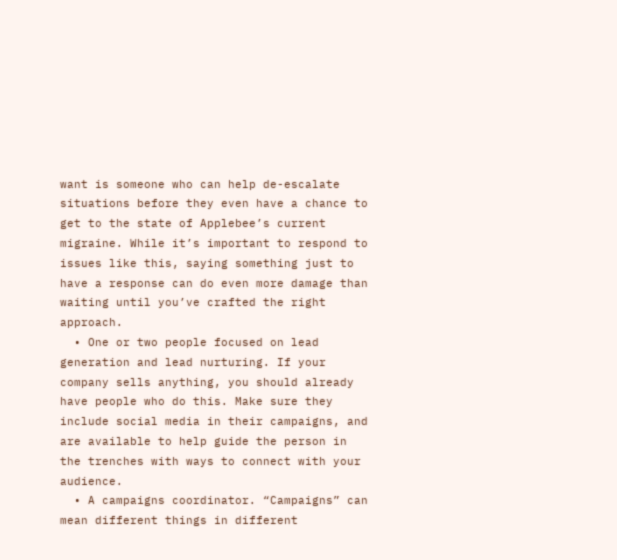want is someone who can help de-escalate situations before they even have a chance to get to the state of Applebee’s current migraine. While it’s important to respond to issues like this, saying something just to have a response can do even more damage than waiting until you’ve crafted the right approach.
  • One or two people focused on lead generation and lead nurturing. If your company sells anything, you should already have people who do this. Make sure they include social media in their campaigns, and are available to help guide the person in the trenches with ways to connect with your audience.
  • A campaigns coordinator. “Campaigns” can mean different things in different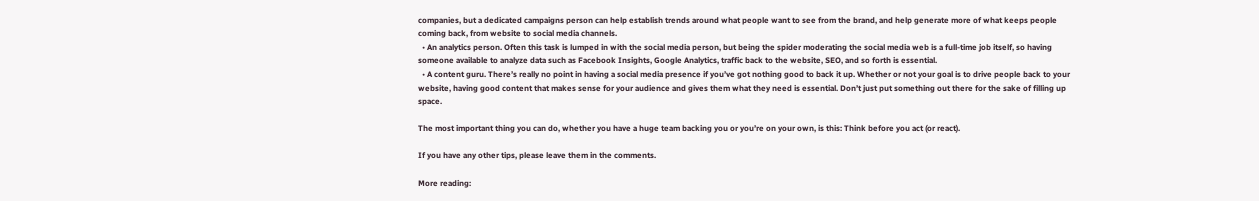companies, but a dedicated campaigns person can help establish trends around what people want to see from the brand, and help generate more of what keeps people coming back, from website to social media channels.
  • An analytics person. Often this task is lumped in with the social media person, but being the spider moderating the social media web is a full-time job itself, so having someone available to analyze data such as Facebook Insights, Google Analytics, traffic back to the website, SEO, and so forth is essential.
  • A content guru. There’s really no point in having a social media presence if you’ve got nothing good to back it up. Whether or not your goal is to drive people back to your website, having good content that makes sense for your audience and gives them what they need is essential. Don’t just put something out there for the sake of filling up space.

The most important thing you can do, whether you have a huge team backing you or you’re on your own, is this: Think before you act (or react).

If you have any other tips, please leave them in the comments.

More reading: